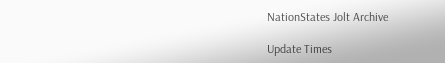NationStates Jolt Archive

Update Times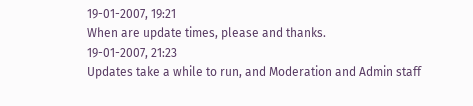19-01-2007, 19:21
When are update times, please and thanks.
19-01-2007, 21:23
Updates take a while to run, and Moderation and Admin staff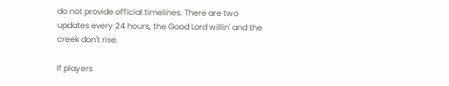do not provide official timelines. There are two updates every 24 hours, the Good Lord willin' and the creek don't rise.

If players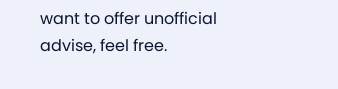want to offer unofficial advise, feel free.